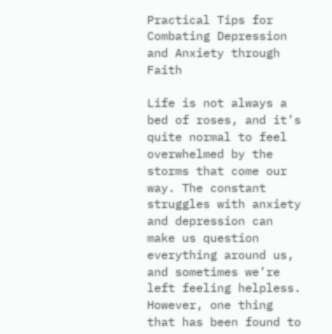Practical Tips for Combating Depression and Anxiety through Faith

Life is not always a bed of roses, and it’s quite normal to feel overwhelmed by the storms that come our way. The constant struggles with anxiety and depression can make us question everything around us, and sometimes we’re left feeling helpless. However, one thing that has been found to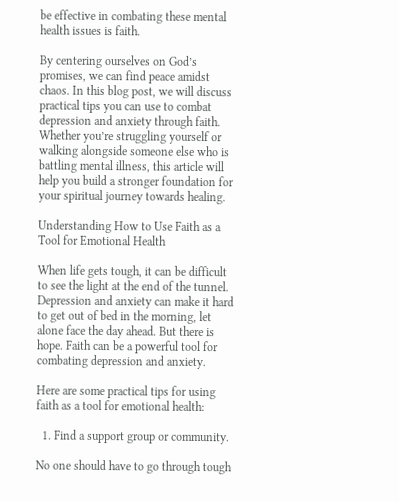be effective in combating these mental health issues is faith.

By centering ourselves on God’s promises, we can find peace amidst chaos. In this blog post, we will discuss practical tips you can use to combat depression and anxiety through faith. Whether you’re struggling yourself or walking alongside someone else who is battling mental illness, this article will help you build a stronger foundation for your spiritual journey towards healing.

Understanding How to Use Faith as a Tool for Emotional Health

When life gets tough, it can be difficult to see the light at the end of the tunnel. Depression and anxiety can make it hard to get out of bed in the morning, let alone face the day ahead. But there is hope. Faith can be a powerful tool for combating depression and anxiety.

Here are some practical tips for using faith as a tool for emotional health:

  1. Find a support group or community.

No one should have to go through tough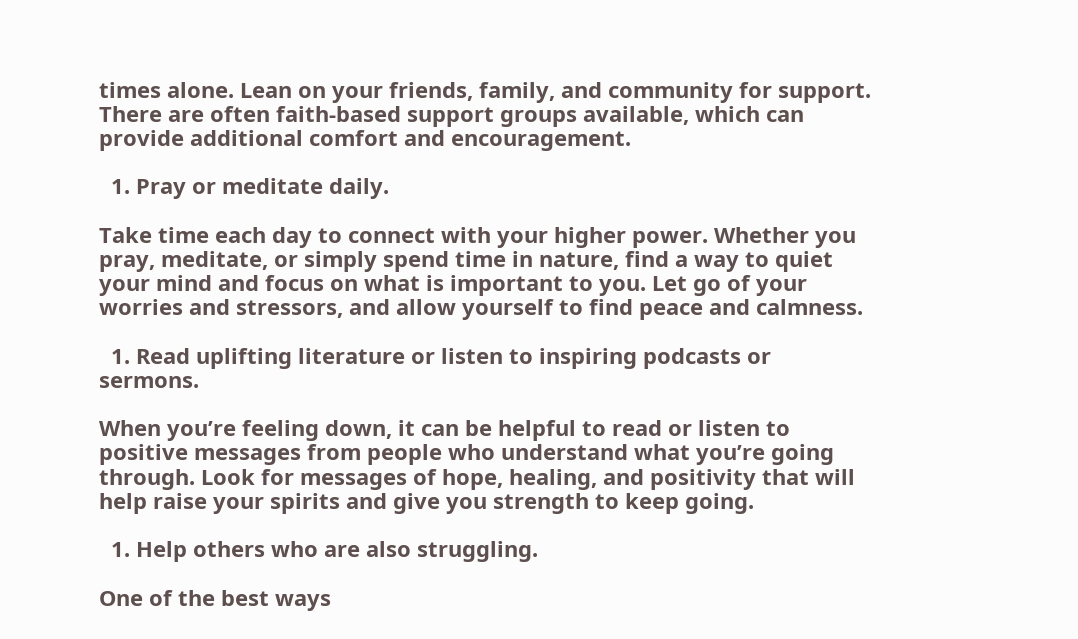times alone. Lean on your friends, family, and community for support. There are often faith-based support groups available, which can provide additional comfort and encouragement.

  1. Pray or meditate daily.

Take time each day to connect with your higher power. Whether you pray, meditate, or simply spend time in nature, find a way to quiet your mind and focus on what is important to you. Let go of your worries and stressors, and allow yourself to find peace and calmness.

  1. Read uplifting literature or listen to inspiring podcasts or sermons.

When you’re feeling down, it can be helpful to read or listen to positive messages from people who understand what you’re going through. Look for messages of hope, healing, and positivity that will help raise your spirits and give you strength to keep going.

  1. Help others who are also struggling.

One of the best ways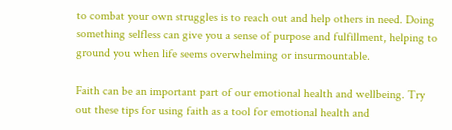to combat your own struggles is to reach out and help others in need. Doing something selfless can give you a sense of purpose and fulfillment, helping to ground you when life seems overwhelming or insurmountable.

Faith can be an important part of our emotional health and wellbeing. Try out these tips for using faith as a tool for emotional health and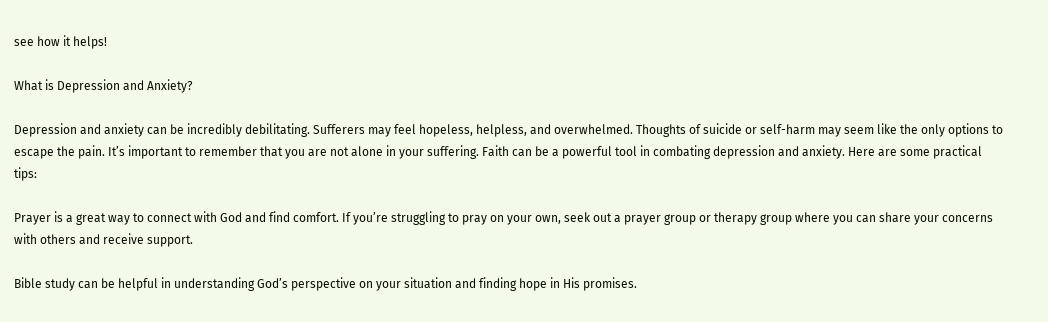see how it helps!

What is Depression and Anxiety?

Depression and anxiety can be incredibly debilitating. Sufferers may feel hopeless, helpless, and overwhelmed. Thoughts of suicide or self-harm may seem like the only options to escape the pain. It’s important to remember that you are not alone in your suffering. Faith can be a powerful tool in combating depression and anxiety. Here are some practical tips:

Prayer is a great way to connect with God and find comfort. If you’re struggling to pray on your own, seek out a prayer group or therapy group where you can share your concerns with others and receive support.

Bible study can be helpful in understanding God’s perspective on your situation and finding hope in His promises.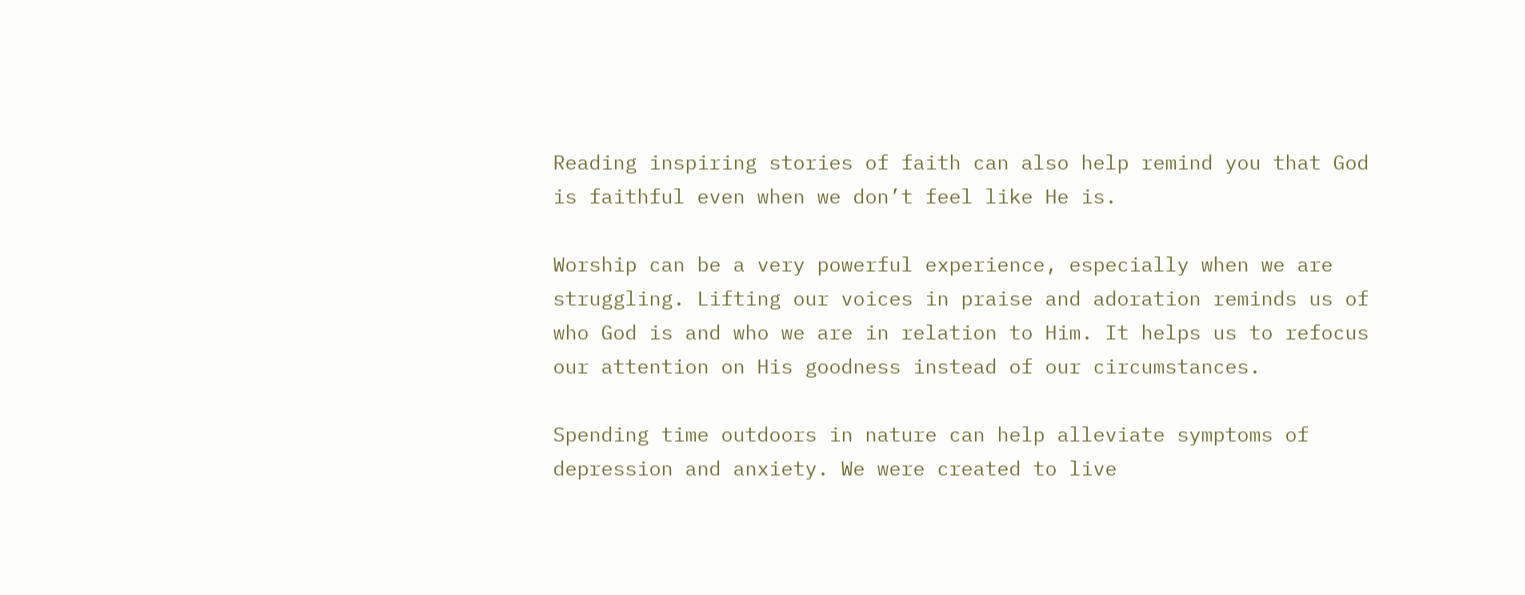Reading inspiring stories of faith can also help remind you that God is faithful even when we don’t feel like He is.

Worship can be a very powerful experience, especially when we are struggling. Lifting our voices in praise and adoration reminds us of who God is and who we are in relation to Him. It helps us to refocus our attention on His goodness instead of our circumstances.

Spending time outdoors in nature can help alleviate symptoms of depression and anxiety. We were created to live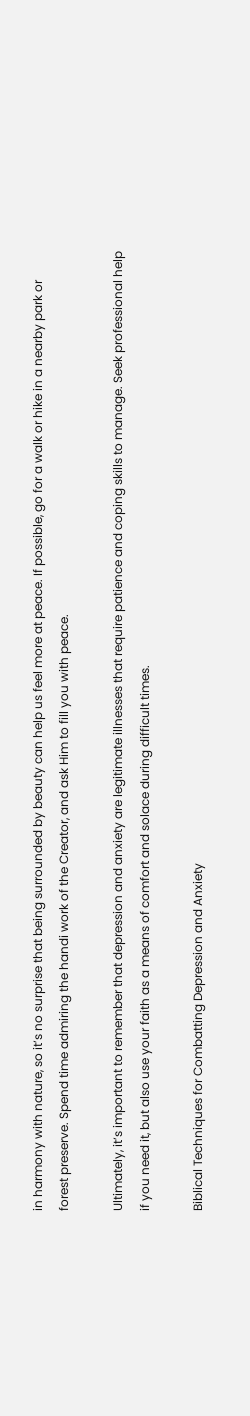in harmony with nature, so it’s no surprise that being surrounded by beauty can help us feel more at peace. If possible, go for a walk or hike in a nearby park or forest preserve. Spend time admiring the handi work of the Creator, and ask Him to fill you with peace.

Ultimately, it’s important to remember that depression and anxiety are legitimate illnesses that require patience and coping skills to manage. Seek professional help if you need it, but also use your faith as a means of comfort and solace during difficult times.

Biblical Techniques for Combatting Depression and Anxiety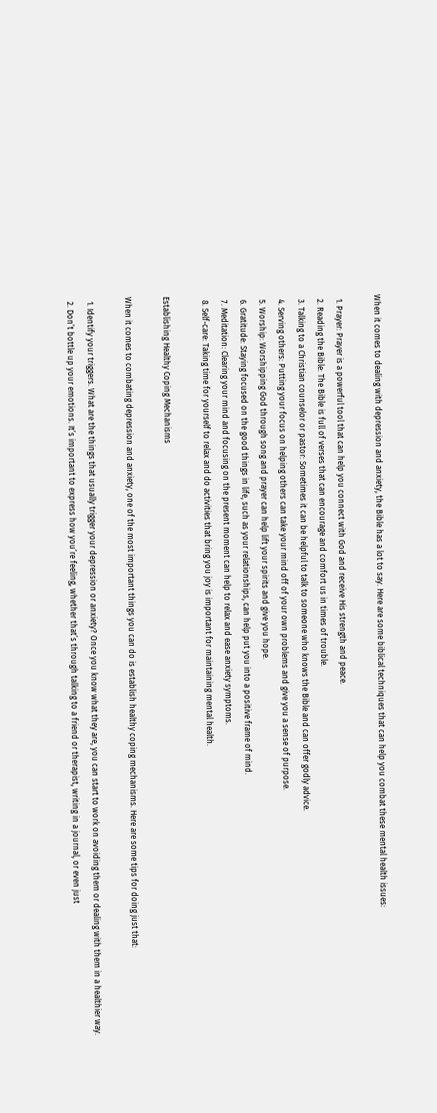When it comes to dealing with depression and anxiety, the Bible has a lot to say. Here are some biblical techniques that can help you combat these mental health issues:

  1. Prayer: Prayer is a powerful tool that can help you connect with God and receive His strength and peace.
  2. Reading the Bible: The Bible is full of verses that can encourage and comfort us in times of trouble.
  3. Talking to a Christian counselor or pastor: Sometimes it can be helpful to talk to someone who knows the Bible and can offer godly advice.
  4. Serving others: Putting your focus on helping others can take your mind off of your own problems and give you a sense of purpose.
  5. Worship: Worshipping God through song and prayer can help lift your spirits and give you hope.
  6. Gratitude: Staying focused on the good things in life, such as your relationships, can help put you into a positive frame of mind.
  7. Meditation: Clearing your mind and focusing on the present moment can help to relax and ease anxiety symptoms.
  8. Self-care: Taking time for yourself to relax and do activities that bring you joy is important for maintaining mental health.

Establishing Healthy Coping Mechanisms

When it comes to combating depression and anxiety, one of the most important things you can do is establish healthy coping mechanisms. Here are some tips for doing just that:

  1. Identify your triggers. What are the things that usually trigger your depression or anxiety? Once you know what they are, you can start to work on avoiding them or dealing with them in a healthier way.
  2. Don’t bottle up your emotions. It’s important to express how you’re feeling, whether that’s through talking to a friend or therapist, writing in a journal, or even just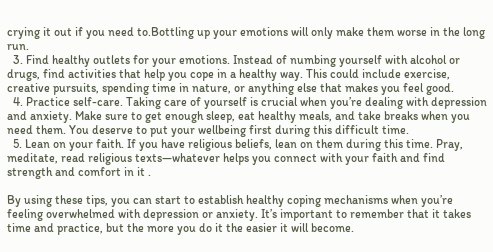crying it out if you need to.Bottling up your emotions will only make them worse in the long run.
  3. Find healthy outlets for your emotions. Instead of numbing yourself with alcohol or drugs, find activities that help you cope in a healthy way. This could include exercise, creative pursuits, spending time in nature, or anything else that makes you feel good.
  4. Practice self-care. Taking care of yourself is crucial when you’re dealing with depression and anxiety. Make sure to get enough sleep, eat healthy meals, and take breaks when you need them. You deserve to put your wellbeing first during this difficult time.
  5. Lean on your faith. If you have religious beliefs, lean on them during this time. Pray, meditate, read religious texts—whatever helps you connect with your faith and find strength and comfort in it .

By using these tips, you can start to establish healthy coping mechanisms when you’re feeling overwhelmed with depression or anxiety. It’s important to remember that it takes time and practice, but the more you do it the easier it will become.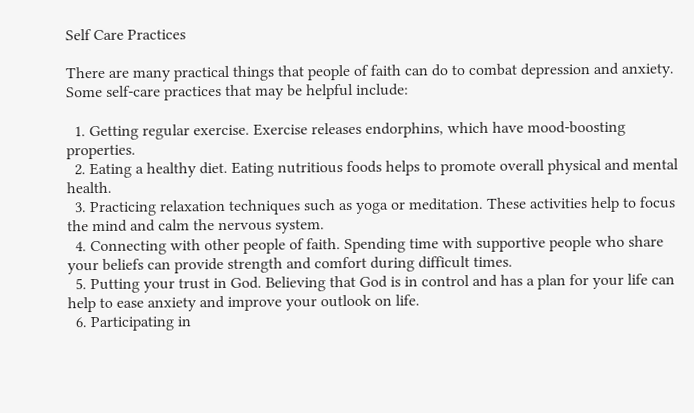Self Care Practices

There are many practical things that people of faith can do to combat depression and anxiety. Some self-care practices that may be helpful include:

  1. Getting regular exercise. Exercise releases endorphins, which have mood-boosting properties.
  2. Eating a healthy diet. Eating nutritious foods helps to promote overall physical and mental health.
  3. Practicing relaxation techniques such as yoga or meditation. These activities help to focus the mind and calm the nervous system.
  4. Connecting with other people of faith. Spending time with supportive people who share your beliefs can provide strength and comfort during difficult times.
  5. Putting your trust in God. Believing that God is in control and has a plan for your life can help to ease anxiety and improve your outlook on life.
  6. Participating in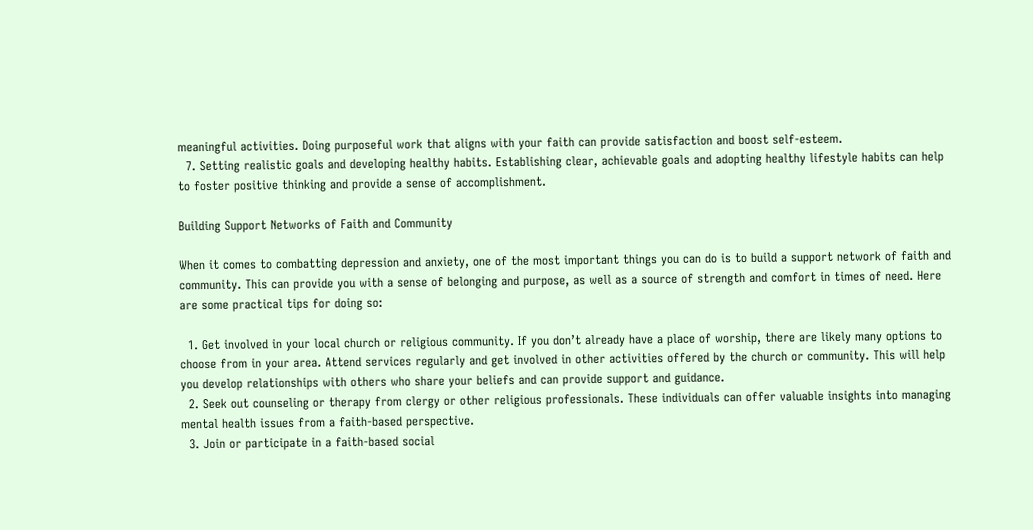meaningful activities. Doing purposeful work that aligns with your faith can provide satisfaction and boost self-esteem.
  7. Setting realistic goals and developing healthy habits. Establishing clear, achievable goals and adopting healthy lifestyle habits can help to foster positive thinking and provide a sense of accomplishment.

Building Support Networks of Faith and Community

When it comes to combatting depression and anxiety, one of the most important things you can do is to build a support network of faith and community. This can provide you with a sense of belonging and purpose, as well as a source of strength and comfort in times of need. Here are some practical tips for doing so:

  1. Get involved in your local church or religious community. If you don’t already have a place of worship, there are likely many options to choose from in your area. Attend services regularly and get involved in other activities offered by the church or community. This will help you develop relationships with others who share your beliefs and can provide support and guidance.
  2. Seek out counseling or therapy from clergy or other religious professionals. These individuals can offer valuable insights into managing mental health issues from a faith-based perspective.
  3. Join or participate in a faith-based social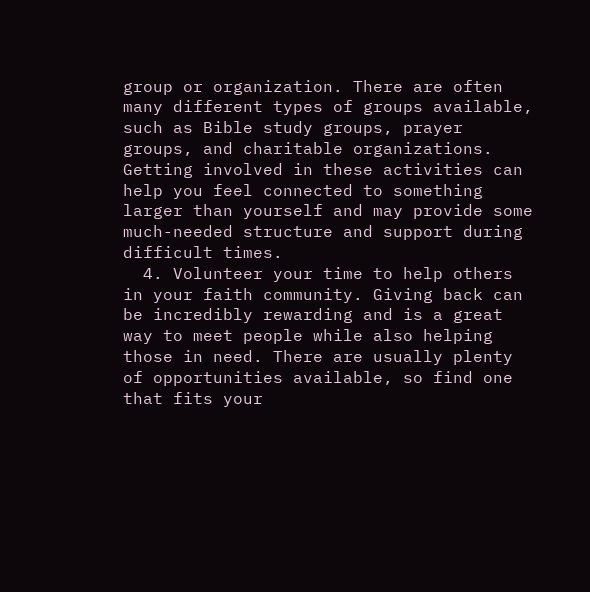group or organization. There are often many different types of groups available, such as Bible study groups, prayer groups, and charitable organizations. Getting involved in these activities can help you feel connected to something larger than yourself and may provide some much-needed structure and support during difficult times.
  4. Volunteer your time to help others in your faith community. Giving back can be incredibly rewarding and is a great way to meet people while also helping those in need. There are usually plenty of opportunities available, so find one that fits your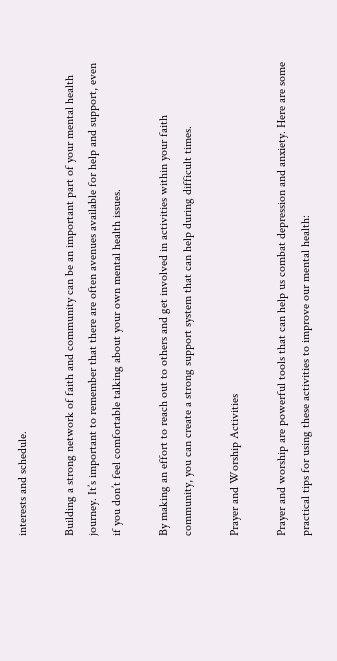interests and schedule.

Building a strong network of faith and community can be an important part of your mental health journey. It’s important to remember that there are often avenues available for help and support, even if you don’t feel comfortable talking about your own mental health issues.

By making an effort to reach out to others and get involved in activities within your faith community, you can create a strong support system that can help during difficult times.

Prayer and Worship Activities

Prayer and worship are powerful tools that can help us combat depression and anxiety. Here are some practical tips for using these activities to improve our mental health: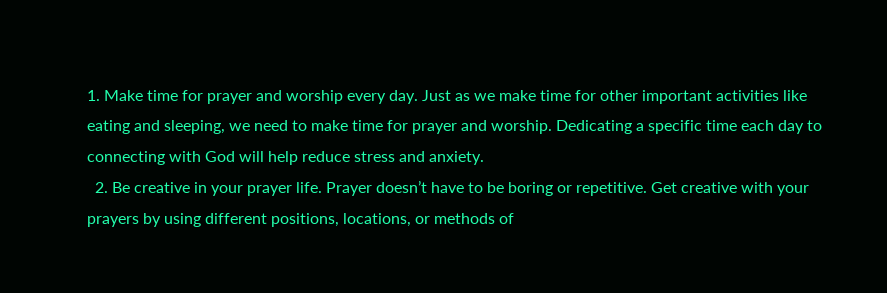1. Make time for prayer and worship every day. Just as we make time for other important activities like eating and sleeping, we need to make time for prayer and worship. Dedicating a specific time each day to connecting with God will help reduce stress and anxiety.
  2. Be creative in your prayer life. Prayer doesn’t have to be boring or repetitive. Get creative with your prayers by using different positions, locations, or methods of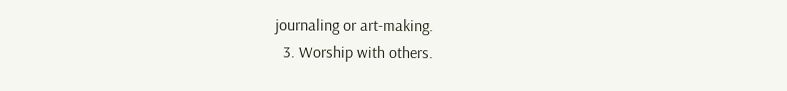journaling or art-making.
  3. Worship with others.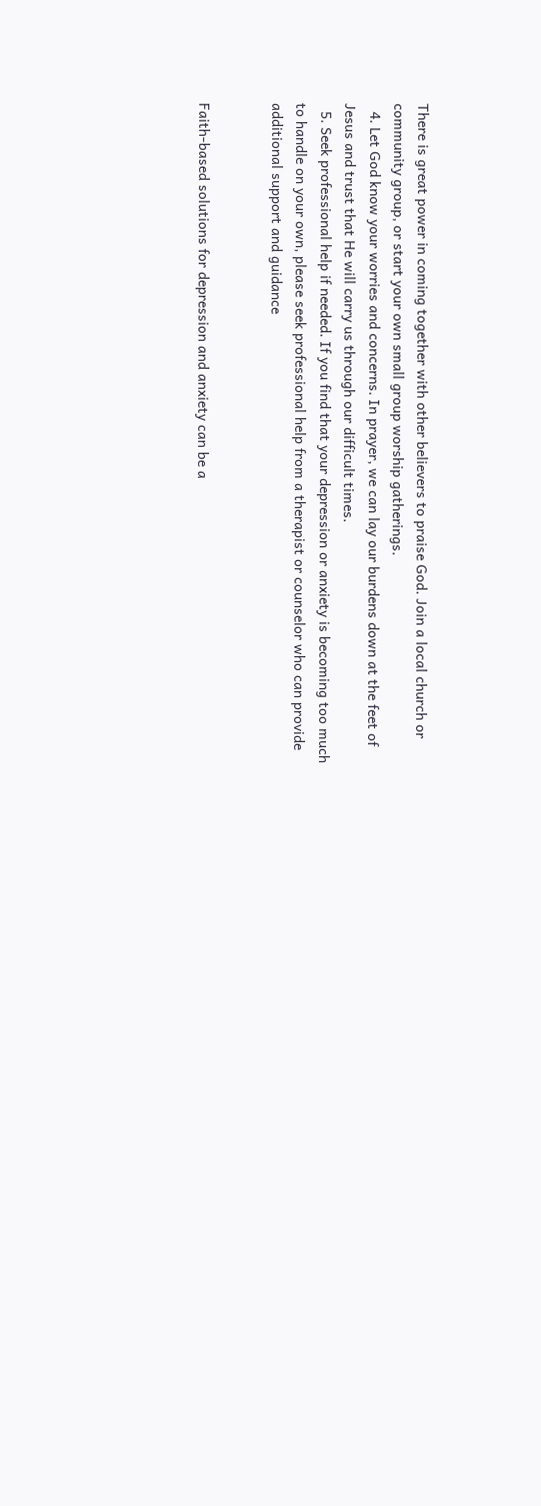There is great power in coming together with other believers to praise God. Join a local church or community group, or start your own small group worship gatherings.
  4. Let God know your worries and concerns. In prayer, we can lay our burdens down at the feet of Jesus and trust that He will carry us through our difficult times.
  5. Seek professional help if needed. If you find that your depression or anxiety is becoming too much to handle on your own, please seek professional help from a therapist or counselor who can provide additional support and guidance


Faith-based solutions for depression and anxiety can be a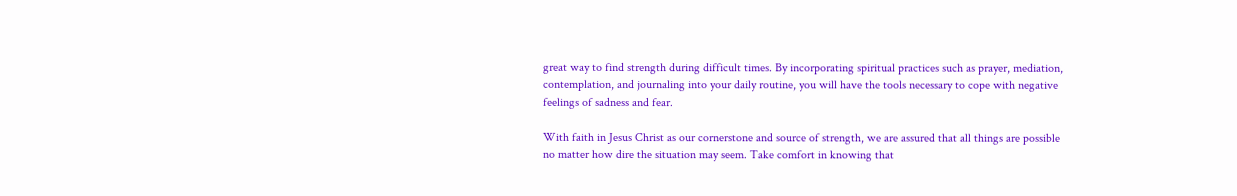great way to find strength during difficult times. By incorporating spiritual practices such as prayer, mediation, contemplation, and journaling into your daily routine, you will have the tools necessary to cope with negative feelings of sadness and fear.

With faith in Jesus Christ as our cornerstone and source of strength, we are assured that all things are possible no matter how dire the situation may seem. Take comfort in knowing that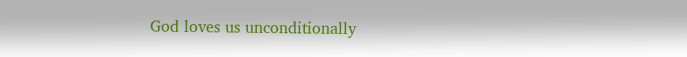God loves us unconditionally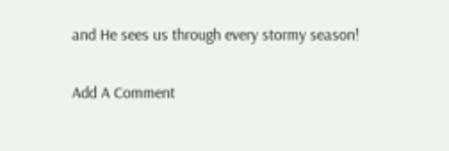and He sees us through every stormy season!

Add A Comment